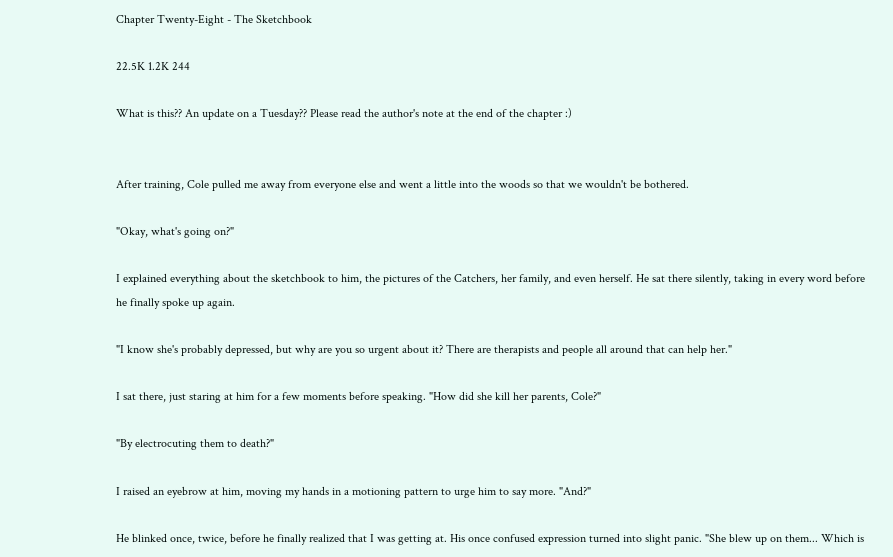Chapter Twenty-Eight - The Sketchbook

22.5K 1.2K 244

What is this?? An update on a Tuesday?? Please read the author's note at the end of the chapter :)


After training, Cole pulled me away from everyone else and went a little into the woods so that we wouldn't be bothered.

"Okay, what's going on?"

I explained everything about the sketchbook to him, the pictures of the Catchers, her family, and even herself. He sat there silently, taking in every word before he finally spoke up again.

"I know she's probably depressed, but why are you so urgent about it? There are therapists and people all around that can help her."

I sat there, just staring at him for a few moments before speaking. "How did she kill her parents, Cole?"

"By electrocuting them to death?"

I raised an eyebrow at him, moving my hands in a motioning pattern to urge him to say more. "And?"

He blinked once, twice, before he finally realized that I was getting at. His once confused expression turned into slight panic. "She blew up on them... Which is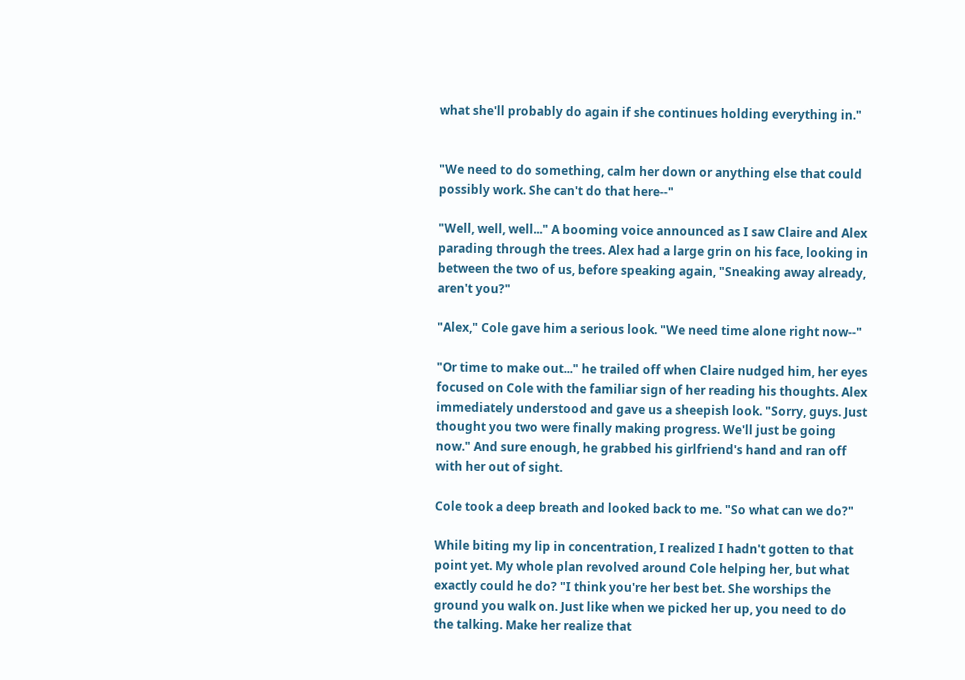what she'll probably do again if she continues holding everything in."


"We need to do something, calm her down or anything else that could possibly work. She can't do that here--"

"Well, well, well..." A booming voice announced as I saw Claire and Alex parading through the trees. Alex had a large grin on his face, looking in between the two of us, before speaking again, "Sneaking away already, aren't you?"

"Alex," Cole gave him a serious look. "We need time alone right now--"

"Or time to make out..." he trailed off when Claire nudged him, her eyes focused on Cole with the familiar sign of her reading his thoughts. Alex immediately understood and gave us a sheepish look. "Sorry, guys. Just thought you two were finally making progress. We'll just be going now." And sure enough, he grabbed his girlfriend's hand and ran off with her out of sight.

Cole took a deep breath and looked back to me. "So what can we do?"

While biting my lip in concentration, I realized I hadn't gotten to that point yet. My whole plan revolved around Cole helping her, but what exactly could he do? "I think you're her best bet. She worships the ground you walk on. Just like when we picked her up, you need to do the talking. Make her realize that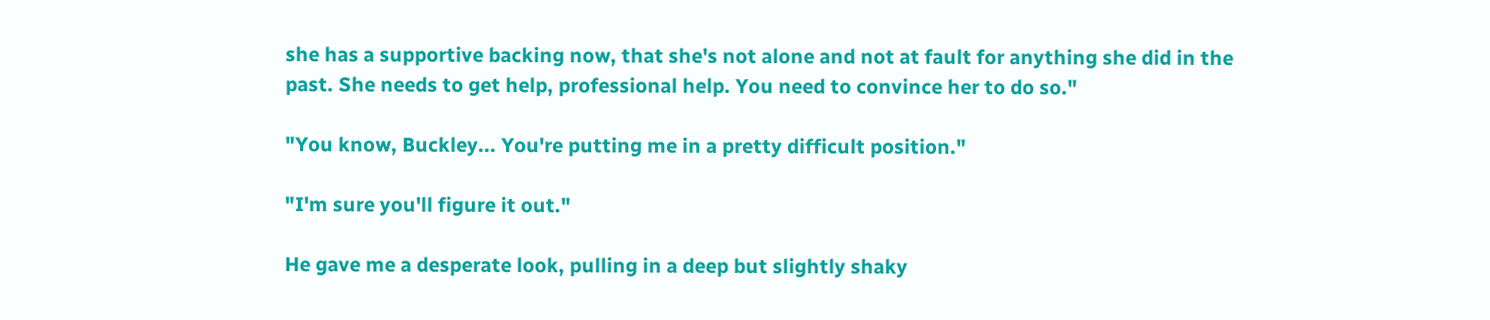she has a supportive backing now, that she's not alone and not at fault for anything she did in the past. She needs to get help, professional help. You need to convince her to do so."

"You know, Buckley... You're putting me in a pretty difficult position."

"I'm sure you'll figure it out."

He gave me a desperate look, pulling in a deep but slightly shaky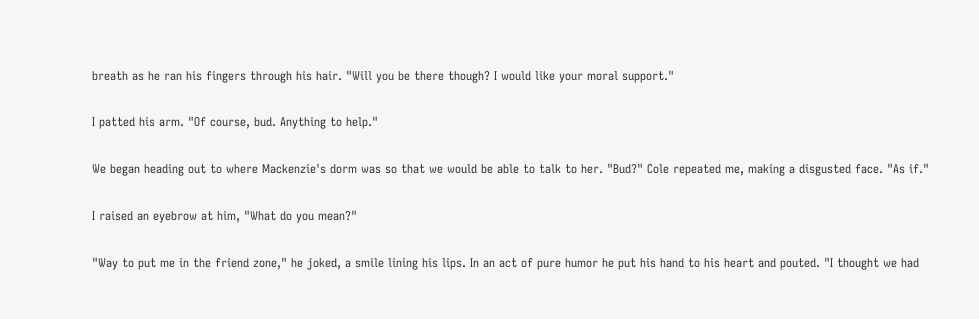breath as he ran his fingers through his hair. "Will you be there though? I would like your moral support."

I patted his arm. "Of course, bud. Anything to help."

We began heading out to where Mackenzie's dorm was so that we would be able to talk to her. "Bud?" Cole repeated me, making a disgusted face. "As if."

I raised an eyebrow at him, "What do you mean?"

"Way to put me in the friend zone," he joked, a smile lining his lips. In an act of pure humor he put his hand to his heart and pouted. "I thought we had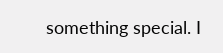something special. I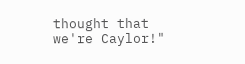thought that we're Caylor!"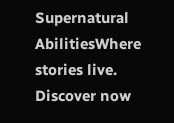Supernatural AbilitiesWhere stories live. Discover now